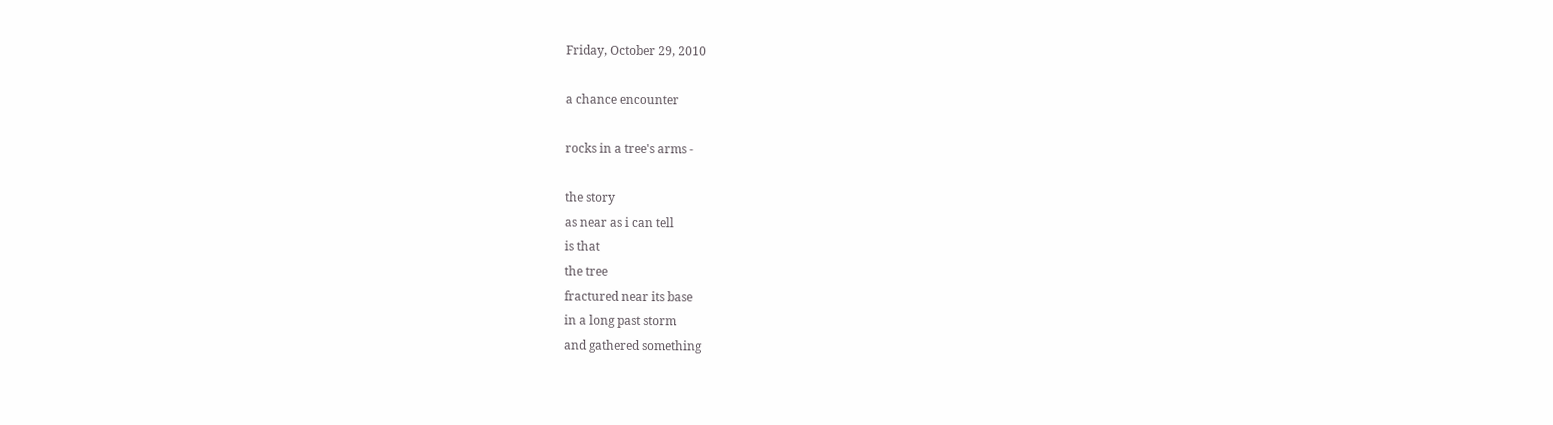Friday, October 29, 2010

a chance encounter

rocks in a tree's arms -

the story
as near as i can tell
is that
the tree
fractured near its base
in a long past storm
and gathered something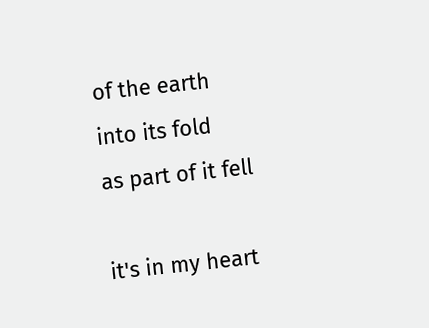of the earth
into its fold
as part of it fell

it's in my heart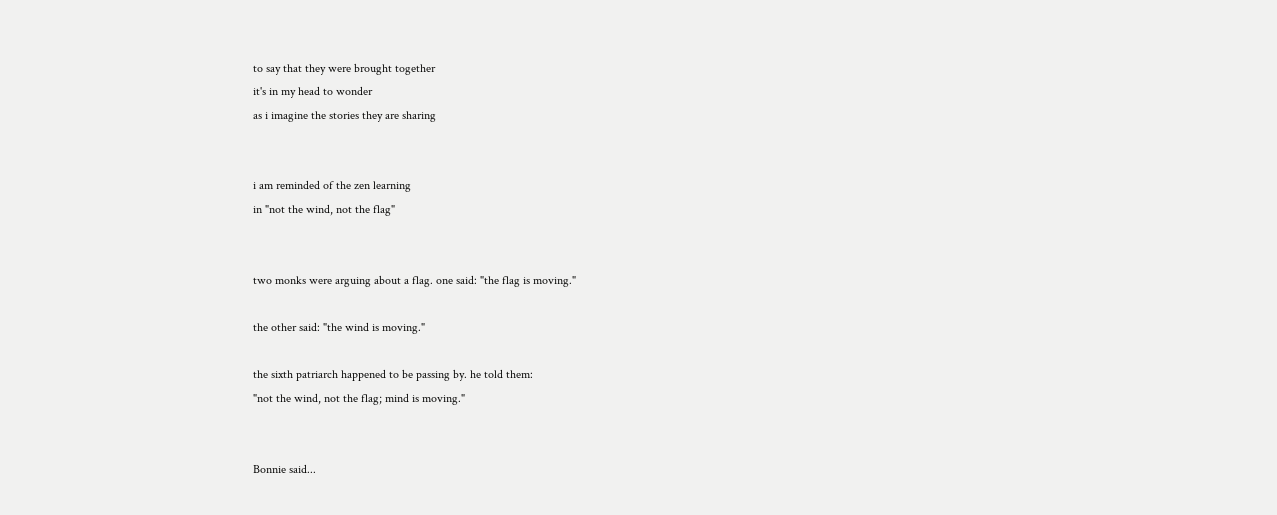to say that they were brought together
it's in my head to wonder
as i imagine the stories they are sharing


i am reminded of the zen learning
in "not the wind, not the flag"


two monks were arguing about a flag. one said: "the flag is moving."

the other said: "the wind is moving."

the sixth patriarch happened to be passing by. he told them:
"not the wind, not the flag; mind is moving."


Bonnie said...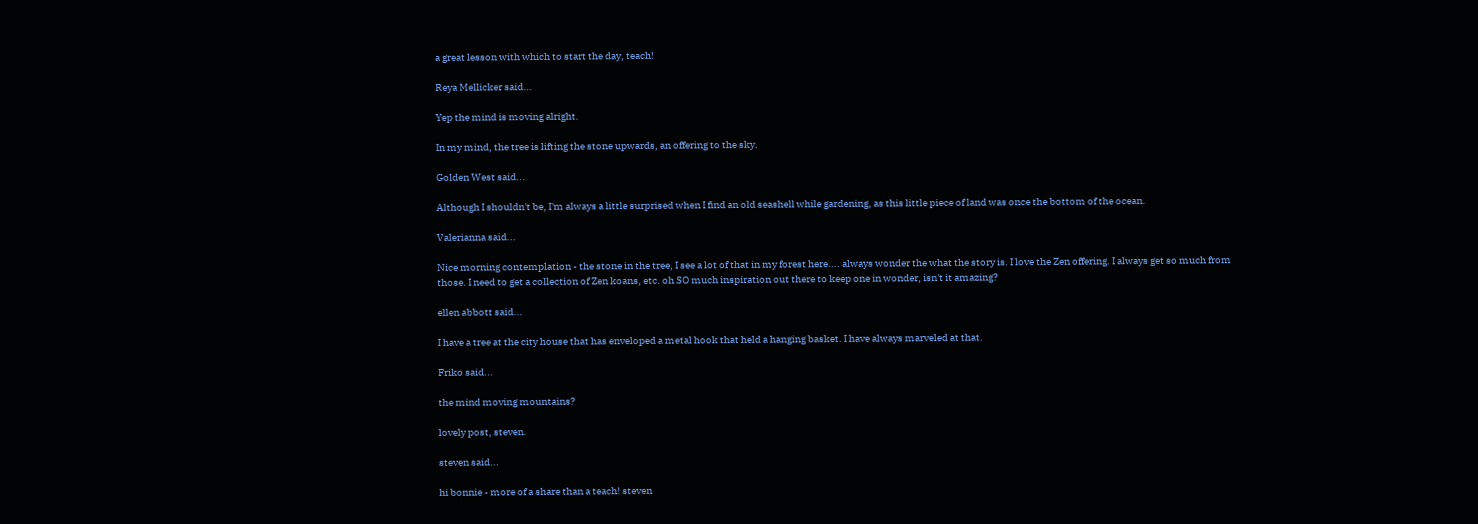a great lesson with which to start the day, teach!

Reya Mellicker said...

Yep the mind is moving alright.

In my mind, the tree is lifting the stone upwards, an offering to the sky.

Golden West said...

Although I shouldn't be, I'm always a little surprised when I find an old seashell while gardening, as this little piece of land was once the bottom of the ocean.

Valerianna said...

Nice morning contemplation - the stone in the tree, I see a lot of that in my forest here.... always wonder the what the story is. I love the Zen offering. I always get so much from those. I need to get a collection of Zen koans, etc. oh SO much inspiration out there to keep one in wonder, isn't it amazing?

ellen abbott said...

I have a tree at the city house that has enveloped a metal hook that held a hanging basket. I have always marveled at that.

Friko said...

the mind moving mountains?

lovely post, steven.

steven said...

hi bonnie - more of a share than a teach! steven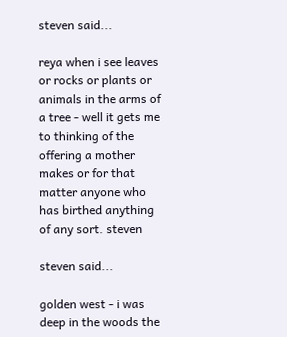steven said...

reya when i see leaves or rocks or plants or animals in the arms of a tree - well it gets me to thinking of the offering a mother makes or for that matter anyone who has birthed anything of any sort. steven

steven said...

golden west - i was deep in the woods the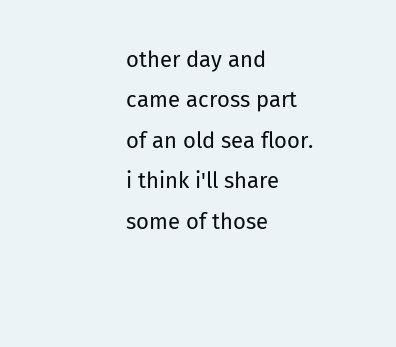other day and came across part of an old sea floor. i think i'll share some of those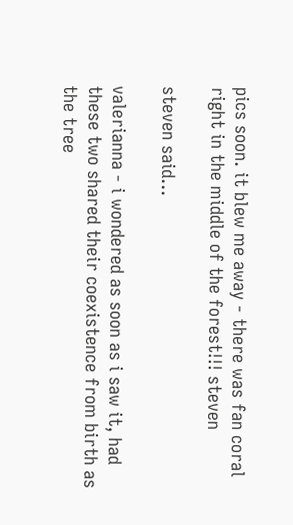pics soon. it blew me away - there was fan coral right in the middle of the forest!!! steven

steven said...

valerianna - i wondered as soon as i saw it, had these two shared their coexistence from birth as the tree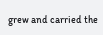grew and carried the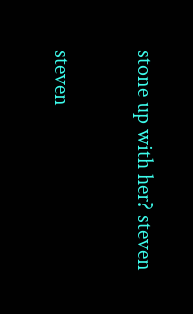stone up with her? steven

steven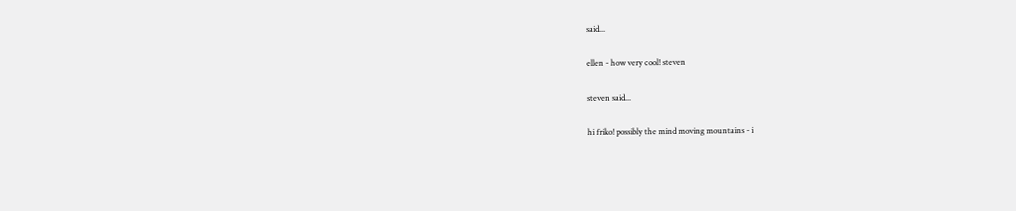said...

ellen - how very cool! steven

steven said...

hi friko! possibly the mind moving mountains - i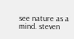see nature as a mind. steven